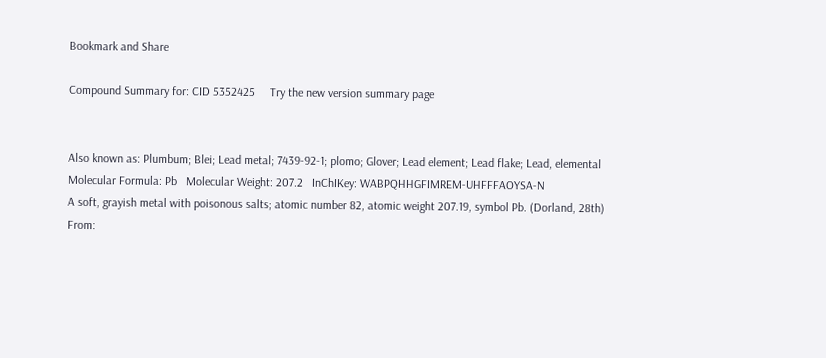Bookmark and Share

Compound Summary for: CID 5352425     Try the new version summary page


Also known as: Plumbum; Blei; Lead metal; 7439-92-1; plomo; Glover; Lead element; Lead flake; Lead, elemental
Molecular Formula: Pb   Molecular Weight: 207.2   InChIKey: WABPQHHGFIMREM-UHFFFAOYSA-N
A soft, grayish metal with poisonous salts; atomic number 82, atomic weight 207.19, symbol Pb. (Dorland, 28th)   From: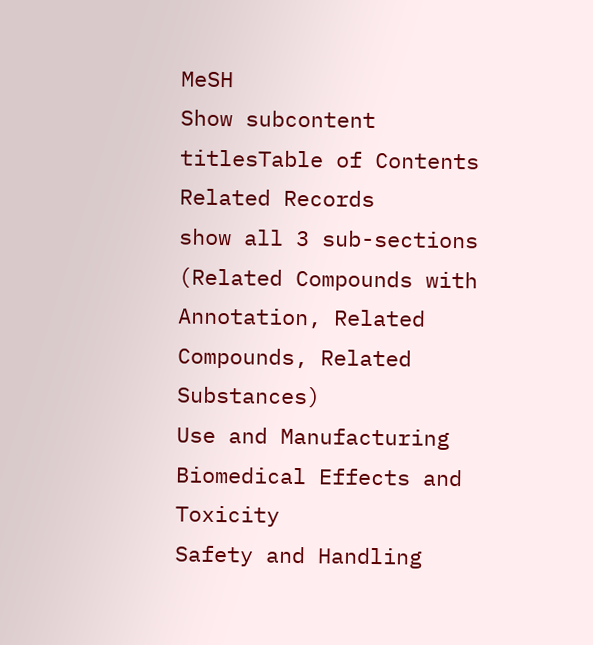MeSH
Show subcontent titlesTable of Contents
Related Records
show all 3 sub-sections (Related Compounds with Annotation, Related Compounds, Related Substances)
Use and Manufacturing
Biomedical Effects and Toxicity
Safety and Handling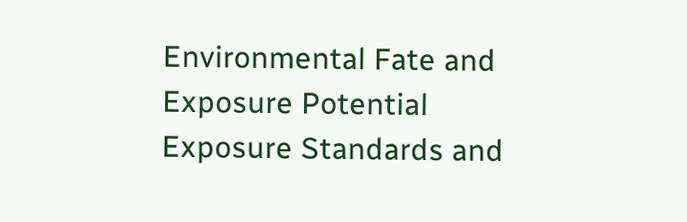Environmental Fate and Exposure Potential
Exposure Standards and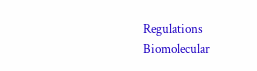Regulations
Biomolecular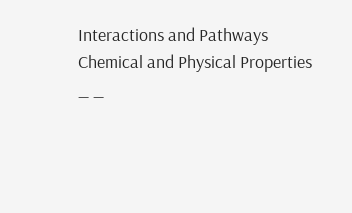Interactions and Pathways
Chemical and Physical Properties
_ _